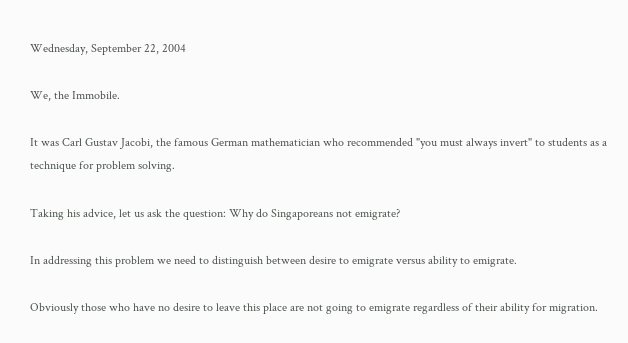Wednesday, September 22, 2004

We, the Immobile.

It was Carl Gustav Jacobi, the famous German mathematician who recommended "you must always invert" to students as a technique for problem solving.

Taking his advice, let us ask the question: Why do Singaporeans not emigrate?

In addressing this problem we need to distinguish between desire to emigrate versus ability to emigrate.

Obviously those who have no desire to leave this place are not going to emigrate regardless of their ability for migration.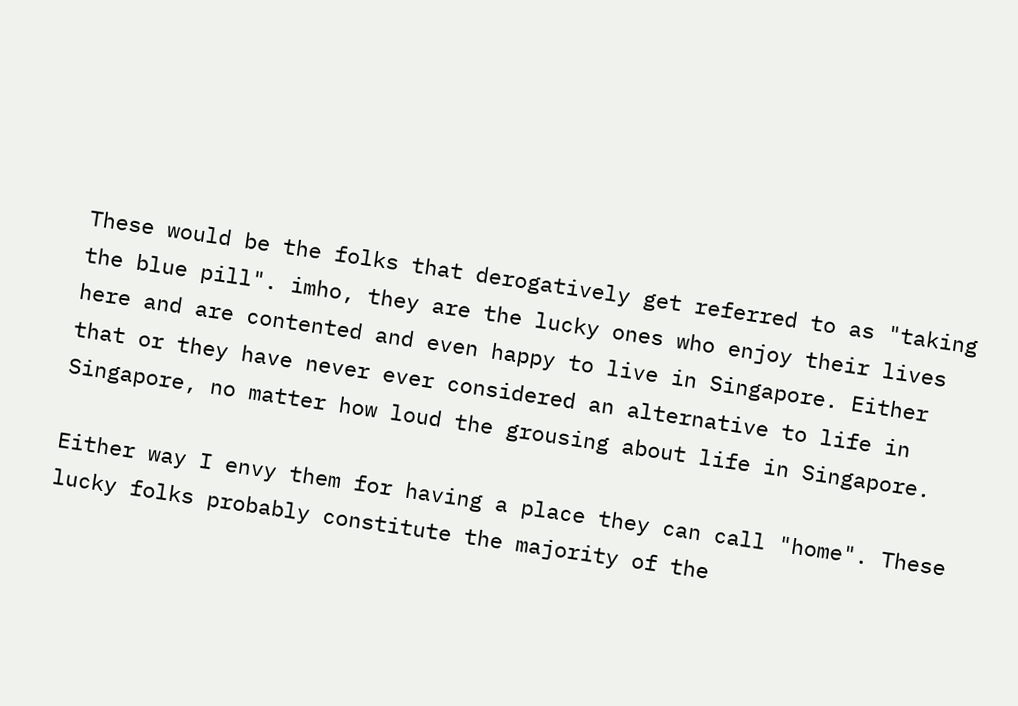These would be the folks that derogatively get referred to as "taking the blue pill". imho, they are the lucky ones who enjoy their lives here and are contented and even happy to live in Singapore. Either that or they have never ever considered an alternative to life in Singapore, no matter how loud the grousing about life in Singapore.

Either way I envy them for having a place they can call "home". These lucky folks probably constitute the majority of the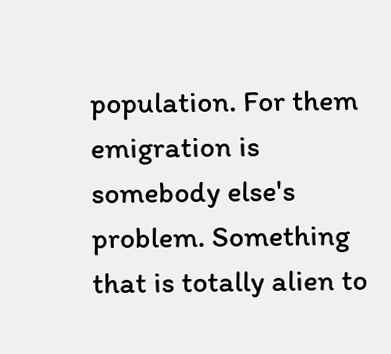population. For them emigration is somebody else's problem. Something that is totally alien to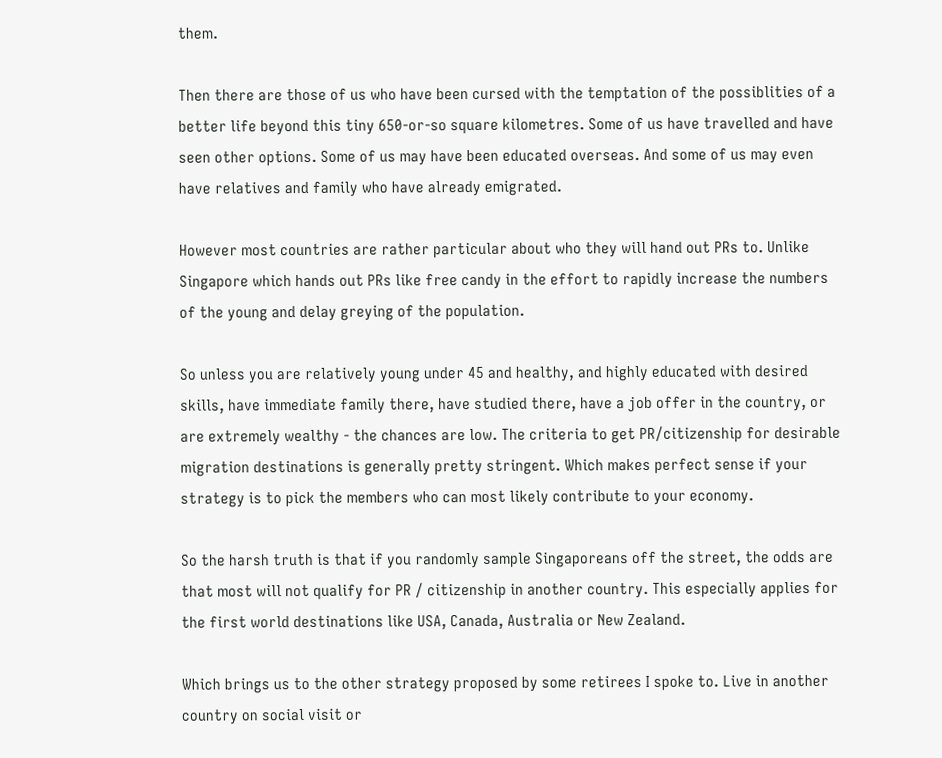them.

Then there are those of us who have been cursed with the temptation of the possiblities of a better life beyond this tiny 650-or-so square kilometres. Some of us have travelled and have seen other options. Some of us may have been educated overseas. And some of us may even have relatives and family who have already emigrated.

However most countries are rather particular about who they will hand out PRs to. Unlike Singapore which hands out PRs like free candy in the effort to rapidly increase the numbers of the young and delay greying of the population.

So unless you are relatively young under 45 and healthy, and highly educated with desired skills, have immediate family there, have studied there, have a job offer in the country, or are extremely wealthy - the chances are low. The criteria to get PR/citizenship for desirable migration destinations is generally pretty stringent. Which makes perfect sense if your strategy is to pick the members who can most likely contribute to your economy.

So the harsh truth is that if you randomly sample Singaporeans off the street, the odds are that most will not qualify for PR / citizenship in another country. This especially applies for the first world destinations like USA, Canada, Australia or New Zealand.

Which brings us to the other strategy proposed by some retirees I spoke to. Live in another country on social visit or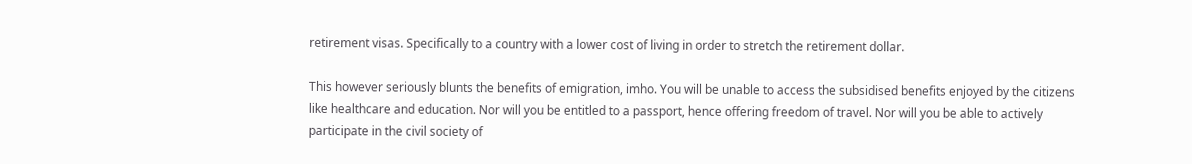retirement visas. Specifically to a country with a lower cost of living in order to stretch the retirement dollar.

This however seriously blunts the benefits of emigration, imho. You will be unable to access the subsidised benefits enjoyed by the citizens like healthcare and education. Nor will you be entitled to a passport, hence offering freedom of travel. Nor will you be able to actively participate in the civil society of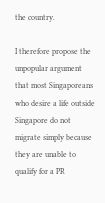the country.

I therefore propose the unpopular argument that most Singaporeans who desire a life outside Singapore do not migrate simply because they are unable to qualify for a PR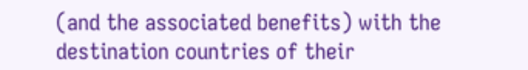(and the associated benefits) with the destination countries of their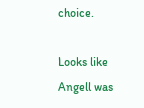choice.

Looks like Angell was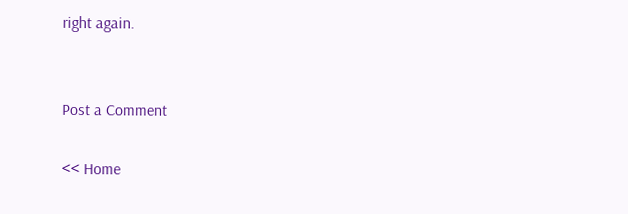right again.


Post a Comment

<< Home